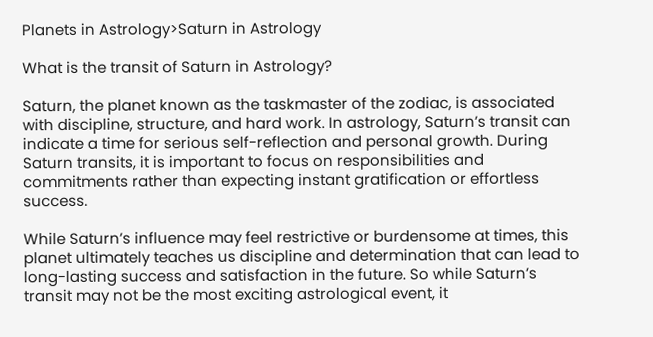Planets in Astrology>Saturn in Astrology

What is the transit of Saturn in Astrology?

Saturn, the planet known as the taskmaster of the zodiac, is associated with discipline, structure, and hard work. In astrology, Saturn’s transit can indicate a time for serious self-reflection and personal growth. During Saturn transits, it is important to focus on responsibilities and commitments rather than expecting instant gratification or effortless success.

While Saturn’s influence may feel restrictive or burdensome at times, this planet ultimately teaches us discipline and determination that can lead to long-lasting success and satisfaction in the future. So while Saturn’s transit may not be the most exciting astrological event, it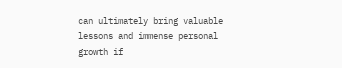can ultimately bring valuable lessons and immense personal growth if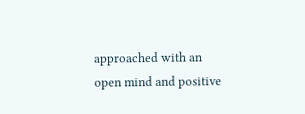approached with an open mind and positive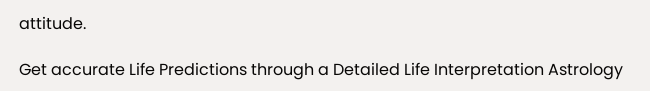attitude.

Get accurate Life Predictions through a Detailed Life Interpretation Astrology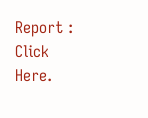Report : Click Here.